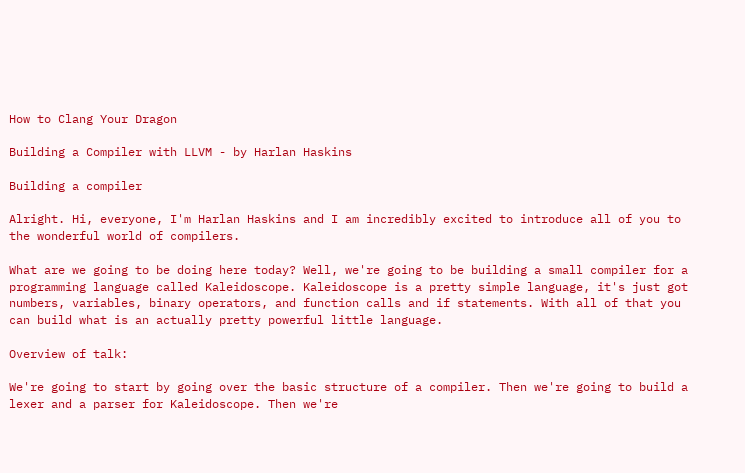How to Clang Your Dragon

Building a Compiler with LLVM - by Harlan Haskins

Building a compiler

Alright. Hi, everyone, I'm Harlan Haskins and I am incredibly excited to introduce all of you to the wonderful world of compilers.

What are we going to be doing here today? Well, we're going to be building a small compiler for a programming language called Kaleidoscope. Kaleidoscope is a pretty simple language, it's just got numbers, variables, binary operators, and function calls and if statements. With all of that you can build what is an actually pretty powerful little language.

Overview of talk:

We're going to start by going over the basic structure of a compiler. Then we're going to build a lexer and a parser for Kaleidoscope. Then we're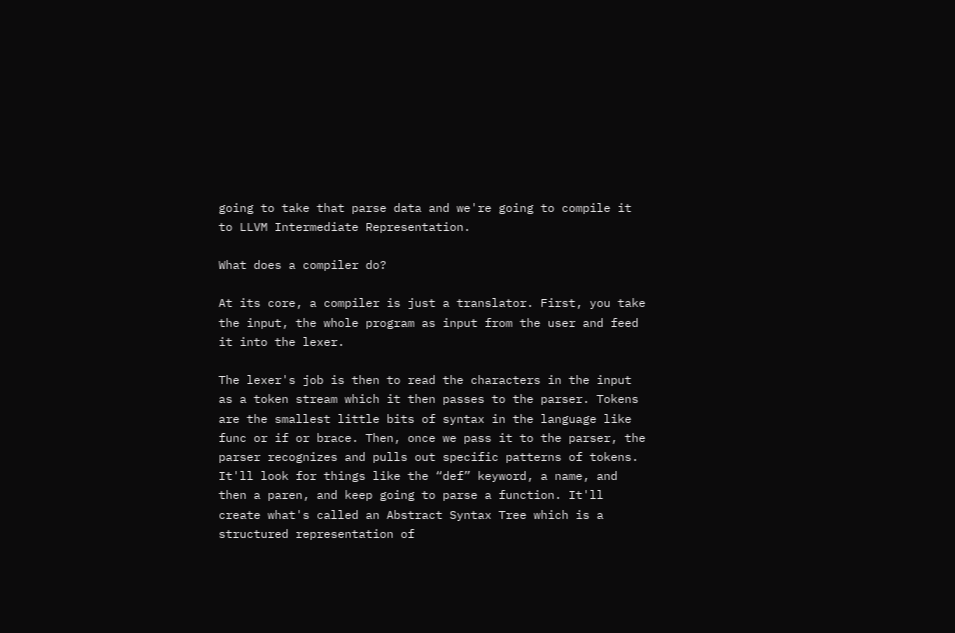going to take that parse data and we're going to compile it to LLVM Intermediate Representation.

What does a compiler do?

At its core, a compiler is just a translator. First, you take the input, the whole program as input from the user and feed it into the lexer.

The lexer's job is then to read the characters in the input as a token stream which it then passes to the parser. Tokens are the smallest little bits of syntax in the language like func or if or brace. Then, once we pass it to the parser, the parser recognizes and pulls out specific patterns of tokens. It'll look for things like the “def” keyword, a name, and then a paren, and keep going to parse a function. It'll create what's called an Abstract Syntax Tree which is a structured representation of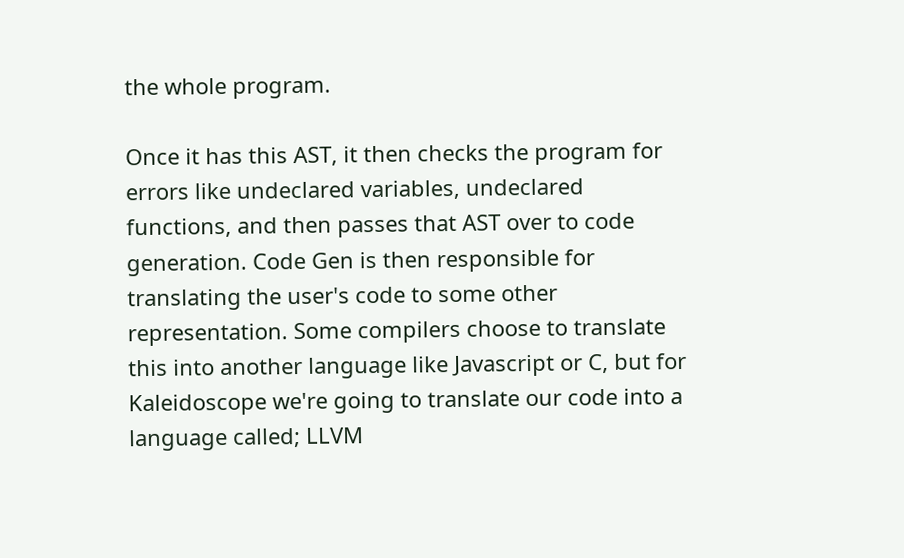the whole program.

Once it has this AST, it then checks the program for errors like undeclared variables, undeclared functions, and then passes that AST over to code generation. Code Gen is then responsible for translating the user's code to some other representation. Some compilers choose to translate this into another language like Javascript or C, but for Kaleidoscope we're going to translate our code into a language called; LLVM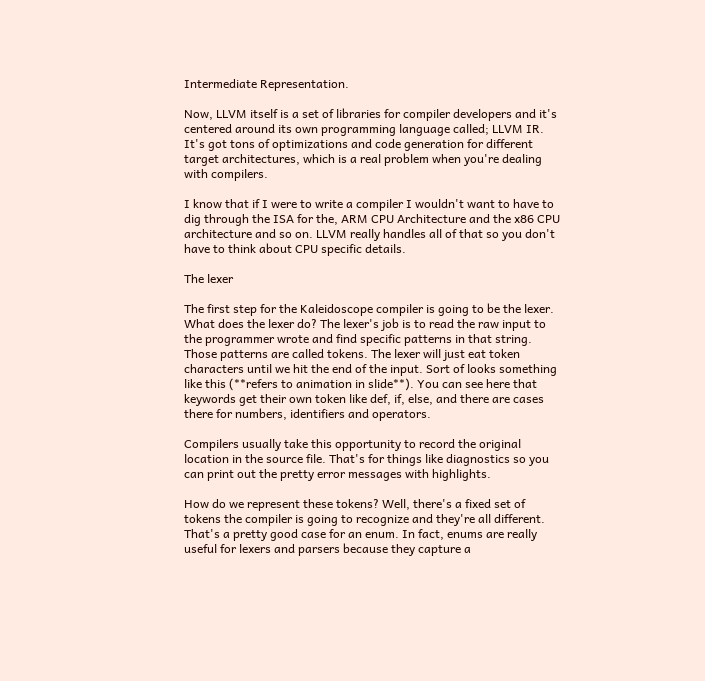Intermediate Representation.

Now, LLVM itself is a set of libraries for compiler developers and it's centered around its own programming language called; LLVM IR. It's got tons of optimizations and code generation for different target architectures, which is a real problem when you're dealing with compilers.

I know that if I were to write a compiler I wouldn't want to have to dig through the ISA for the, ARM CPU Architecture and the x86 CPU architecture and so on. LLVM really handles all of that so you don't have to think about CPU specific details.

The lexer

The first step for the Kaleidoscope compiler is going to be the lexer. What does the lexer do? The lexer's job is to read the raw input to the programmer wrote and find specific patterns in that string. Those patterns are called tokens. The lexer will just eat token characters until we hit the end of the input. Sort of looks something like this (**refers to animation in slide**). You can see here that keywords get their own token like def, if, else, and there are cases there for numbers, identifiers and operators.

Compilers usually take this opportunity to record the original location in the source file. That's for things like diagnostics so you can print out the pretty error messages with highlights.

How do we represent these tokens? Well, there's a fixed set of tokens the compiler is going to recognize and they're all different. That's a pretty good case for an enum. In fact, enums are really useful for lexers and parsers because they capture a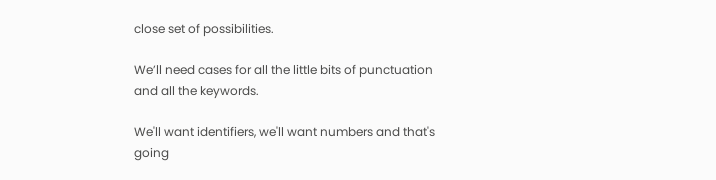close set of possibilities.

We’ll need cases for all the little bits of punctuation and all the keywords.

We'll want identifiers, we'll want numbers and that's going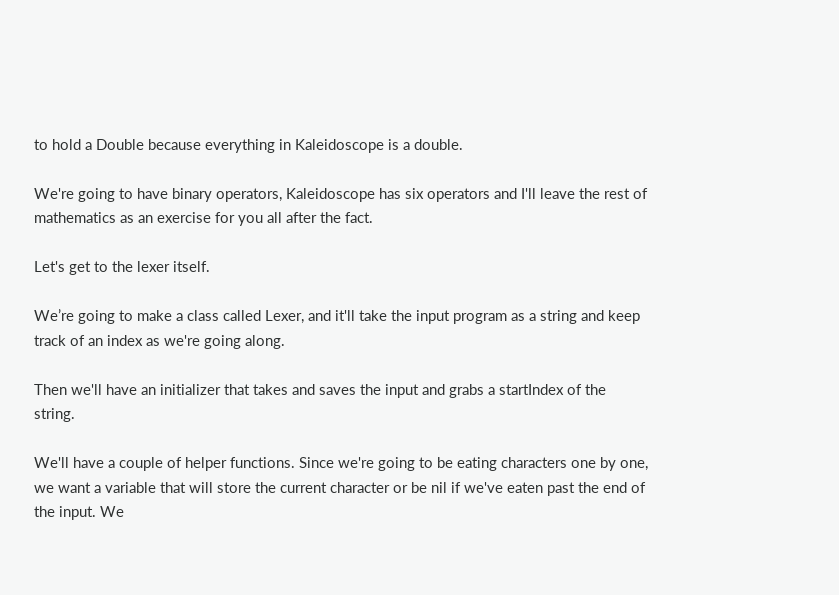to hold a Double because everything in Kaleidoscope is a double.

We're going to have binary operators, Kaleidoscope has six operators and I'll leave the rest of mathematics as an exercise for you all after the fact.

Let's get to the lexer itself.

We’re going to make a class called Lexer, and it'll take the input program as a string and keep track of an index as we're going along.

Then we'll have an initializer that takes and saves the input and grabs a startIndex of the string.

We'll have a couple of helper functions. Since we're going to be eating characters one by one, we want a variable that will store the current character or be nil if we've eaten past the end of the input. We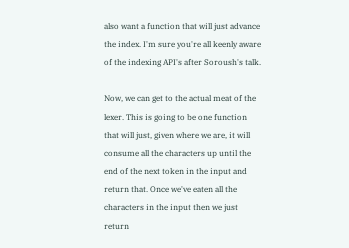also want a function that will just advance the index. I'm sure you're all keenly aware of the indexing API's after Soroush's talk.

Now, we can get to the actual meat of the lexer. This is going to be one function that will just, given where we are, it will consume all the characters up until the end of the next token in the input and return that. Once we've eaten all the characters in the input then we just return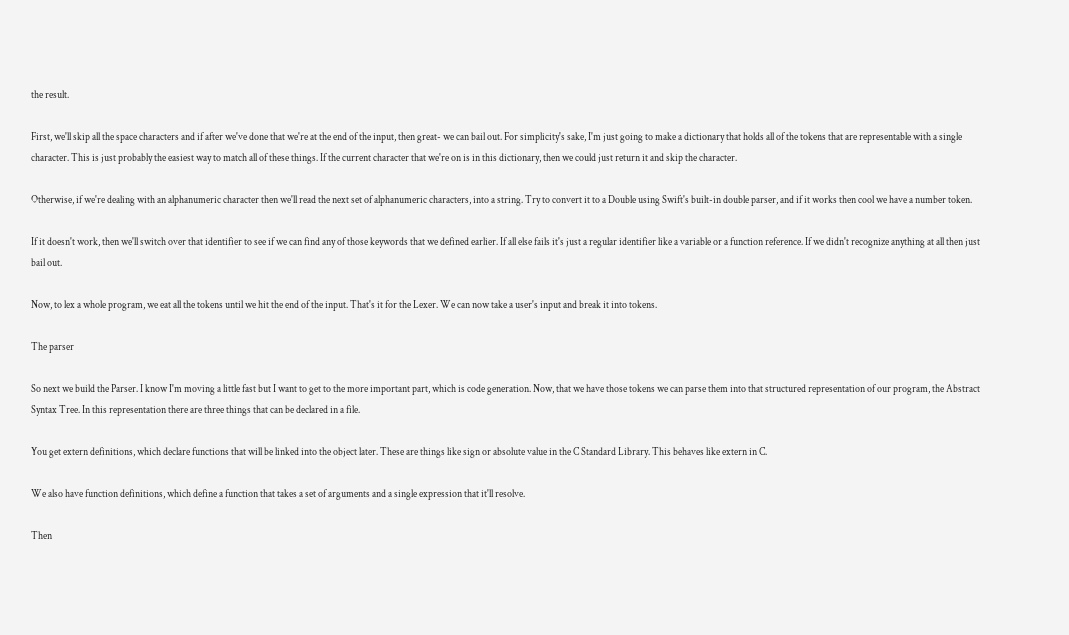the result.

First, we'll skip all the space characters and if after we've done that we're at the end of the input, then great- we can bail out. For simplicity's sake, I'm just going to make a dictionary that holds all of the tokens that are representable with a single character. This is just probably the easiest way to match all of these things. If the current character that we're on is in this dictionary, then we could just return it and skip the character.

Otherwise, if we're dealing with an alphanumeric character then we'll read the next set of alphanumeric characters, into a string. Try to convert it to a Double using Swift's built-in double parser, and if it works then cool we have a number token.

If it doesn't work, then we'll switch over that identifier to see if we can find any of those keywords that we defined earlier. If all else fails it's just a regular identifier like a variable or a function reference. If we didn't recognize anything at all then just bail out.

Now, to lex a whole program, we eat all the tokens until we hit the end of the input. That's it for the Lexer. We can now take a user's input and break it into tokens.

The parser

So next we build the Parser. I know I'm moving a little fast but I want to get to the more important part, which is code generation. Now, that we have those tokens we can parse them into that structured representation of our program, the Abstract Syntax Tree. In this representation there are three things that can be declared in a file.

You get extern definitions, which declare functions that will be linked into the object later. These are things like sign or absolute value in the C Standard Library. This behaves like extern in C.

We also have function definitions, which define a function that takes a set of arguments and a single expression that it'll resolve.

Then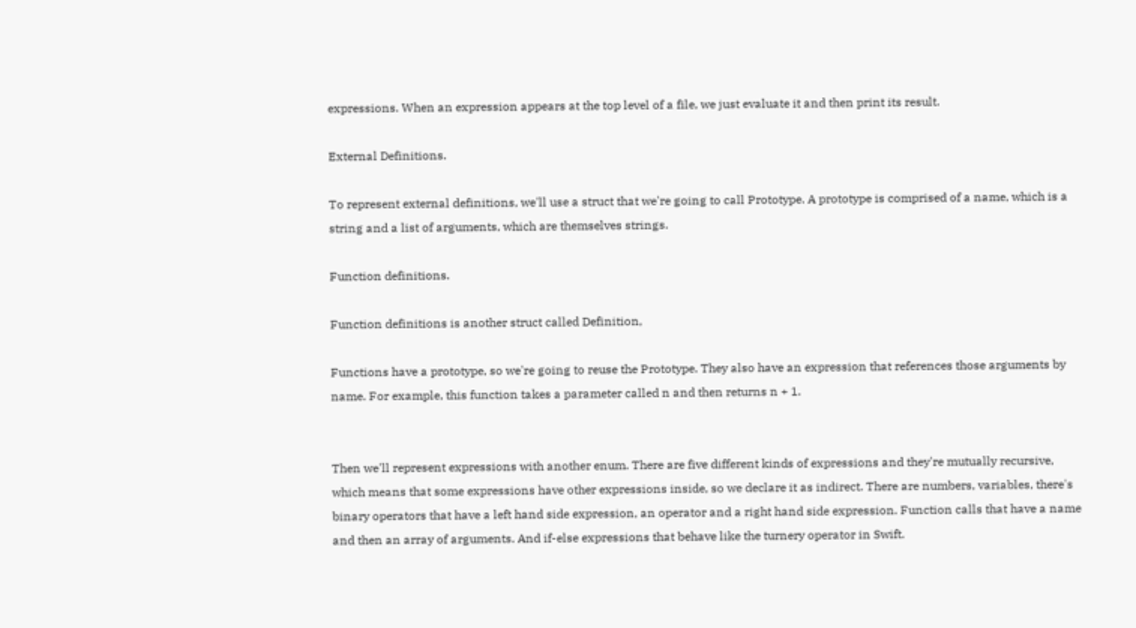expressions. When an expression appears at the top level of a file, we just evaluate it and then print its result.

External Definitions.

To represent external definitions, we'll use a struct that we're going to call Prototype. A prototype is comprised of a name, which is a string and a list of arguments, which are themselves strings.

Function definitions.

Function definitions is another struct called Definition,

Functions have a prototype, so we're going to reuse the Prototype. They also have an expression that references those arguments by name. For example, this function takes a parameter called n and then returns n + 1.


Then we'll represent expressions with another enum. There are five different kinds of expressions and they're mutually recursive, which means that some expressions have other expressions inside, so we declare it as indirect. There are numbers, variables, there's binary operators that have a left hand side expression, an operator and a right hand side expression. Function calls that have a name and then an array of arguments. And if-else expressions that behave like the turnery operator in Swift.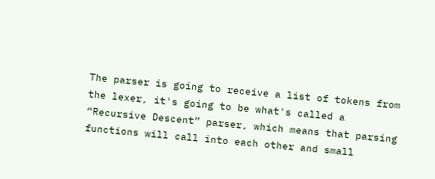The parser is going to receive a list of tokens from the lexer, it's going to be what's called a “Recursive Descent” parser, which means that parsing functions will call into each other and small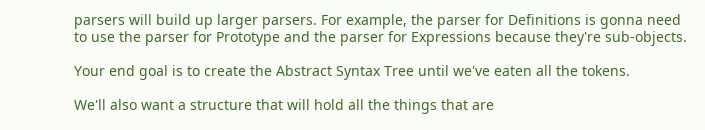parsers will build up larger parsers. For example, the parser for Definitions is gonna need to use the parser for Prototype and the parser for Expressions because they're sub-objects.

Your end goal is to create the Abstract Syntax Tree until we've eaten all the tokens.

We'll also want a structure that will hold all the things that are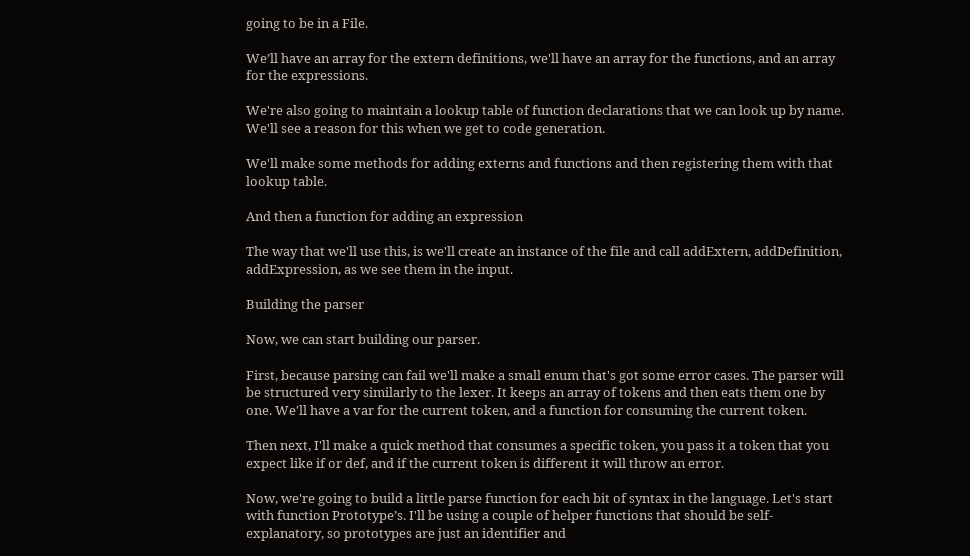going to be in a File.

We’ll have an array for the extern definitions, we'll have an array for the functions, and an array for the expressions.

We're also going to maintain a lookup table of function declarations that we can look up by name. We'll see a reason for this when we get to code generation.

We'll make some methods for adding externs and functions and then registering them with that lookup table.

And then a function for adding an expression

The way that we'll use this, is we'll create an instance of the file and call addExtern, addDefinition, addExpression, as we see them in the input.

Building the parser

Now, we can start building our parser.

First, because parsing can fail we'll make a small enum that's got some error cases. The parser will be structured very similarly to the lexer. It keeps an array of tokens and then eats them one by one. We'll have a var for the current token, and a function for consuming the current token.

Then next, I'll make a quick method that consumes a specific token, you pass it a token that you expect like if or def, and if the current token is different it will throw an error.

Now, we're going to build a little parse function for each bit of syntax in the language. Let's start with function Prototype’s. I'll be using a couple of helper functions that should be self-explanatory, so prototypes are just an identifier and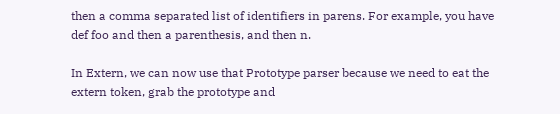then a comma separated list of identifiers in parens. For example, you have def foo and then a parenthesis, and then n.

In Extern, we can now use that Prototype parser because we need to eat the extern token, grab the prototype and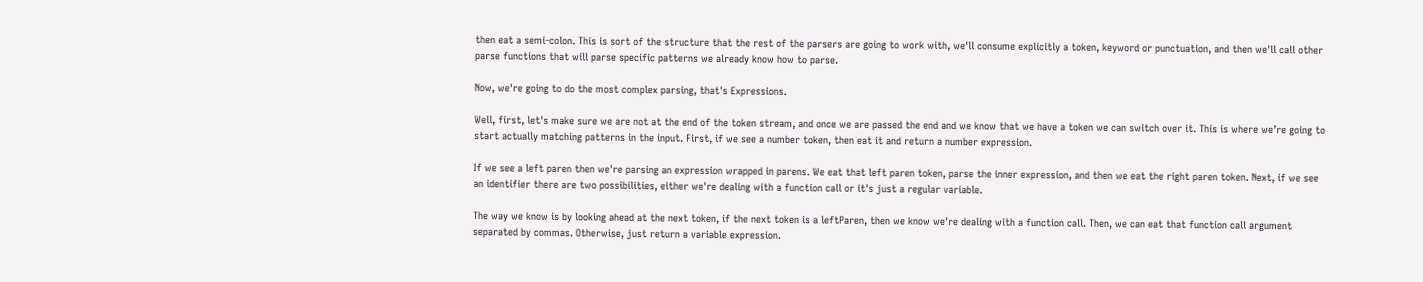then eat a semi-colon. This is sort of the structure that the rest of the parsers are going to work with, we'll consume explicitly a token, keyword or punctuation, and then we'll call other parse functions that will parse specific patterns we already know how to parse.

Now, we're going to do the most complex parsing, that's Expressions.

Well, first, let's make sure we are not at the end of the token stream, and once we are passed the end and we know that we have a token we can switch over it. This is where we’re going to start actually matching patterns in the input. First, if we see a number token, then eat it and return a number expression.

If we see a left paren then we're parsing an expression wrapped in parens. We eat that left paren token, parse the inner expression, and then we eat the right paren token. Next, if we see an identifier there are two possibilities, either we're dealing with a function call or it's just a regular variable.

The way we know is by looking ahead at the next token, if the next token is a leftParen, then we know we're dealing with a function call. Then, we can eat that function call argument separated by commas. Otherwise, just return a variable expression.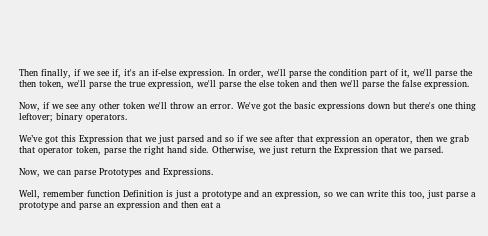Then finally, if we see if, it's an if-else expression. In order, we'll parse the condition part of it, we'll parse the then token, we'll parse the true expression, we'll parse the else token and then we'll parse the false expression.

Now, if we see any other token we'll throw an error. We've got the basic expressions down but there's one thing leftover; binary operators.

We’ve got this Expression that we just parsed and so if we see after that expression an operator, then we grab that operator token, parse the right hand side. Otherwise, we just return the Expression that we parsed.

Now, we can parse Prototypes and Expressions.

Well, remember function Definition is just a prototype and an expression, so we can write this too, just parse a prototype and parse an expression and then eat a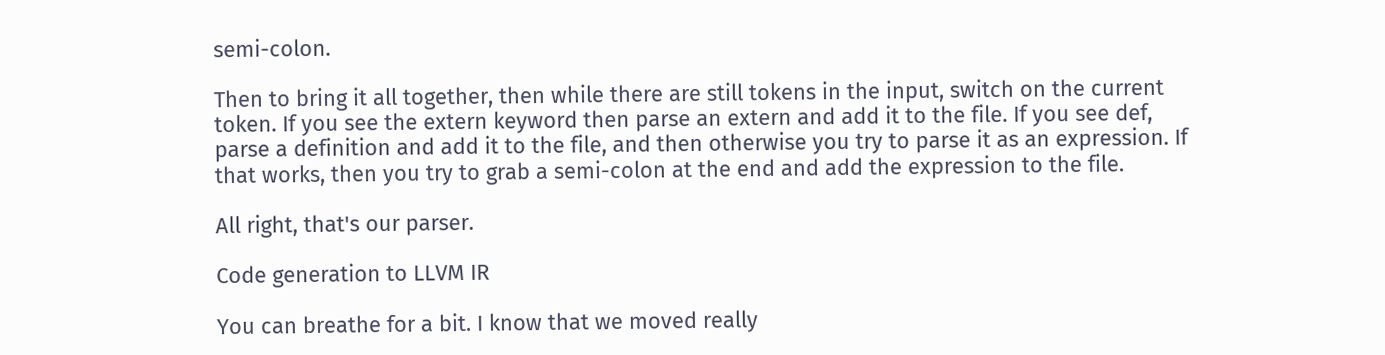semi-colon.

Then to bring it all together, then while there are still tokens in the input, switch on the current token. If you see the extern keyword then parse an extern and add it to the file. If you see def, parse a definition and add it to the file, and then otherwise you try to parse it as an expression. If that works, then you try to grab a semi-colon at the end and add the expression to the file.

All right, that's our parser.

Code generation to LLVM IR

You can breathe for a bit. I know that we moved really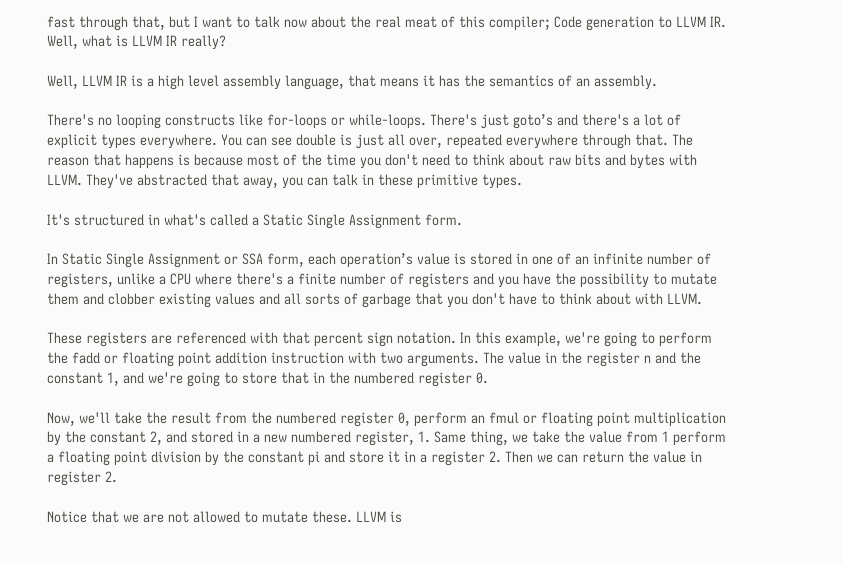fast through that, but I want to talk now about the real meat of this compiler; Code generation to LLVM IR. Well, what is LLVM IR really?

Well, LLVM IR is a high level assembly language, that means it has the semantics of an assembly.

There's no looping constructs like for-loops or while-loops. There's just goto’s and there's a lot of explicit types everywhere. You can see double is just all over, repeated everywhere through that. The reason that happens is because most of the time you don't need to think about raw bits and bytes with LLVM. They've abstracted that away, you can talk in these primitive types.

It's structured in what's called a Static Single Assignment form.

In Static Single Assignment or SSA form, each operation’s value is stored in one of an infinite number of registers, unlike a CPU where there's a finite number of registers and you have the possibility to mutate them and clobber existing values and all sorts of garbage that you don't have to think about with LLVM.

These registers are referenced with that percent sign notation. In this example, we're going to perform the fadd or floating point addition instruction with two arguments. The value in the register n and the constant 1, and we're going to store that in the numbered register 0.

Now, we'll take the result from the numbered register 0, perform an fmul or floating point multiplication by the constant 2, and stored in a new numbered register, 1. Same thing, we take the value from 1 perform a floating point division by the constant pi and store it in a register 2. Then we can return the value in register 2.

Notice that we are not allowed to mutate these. LLVM is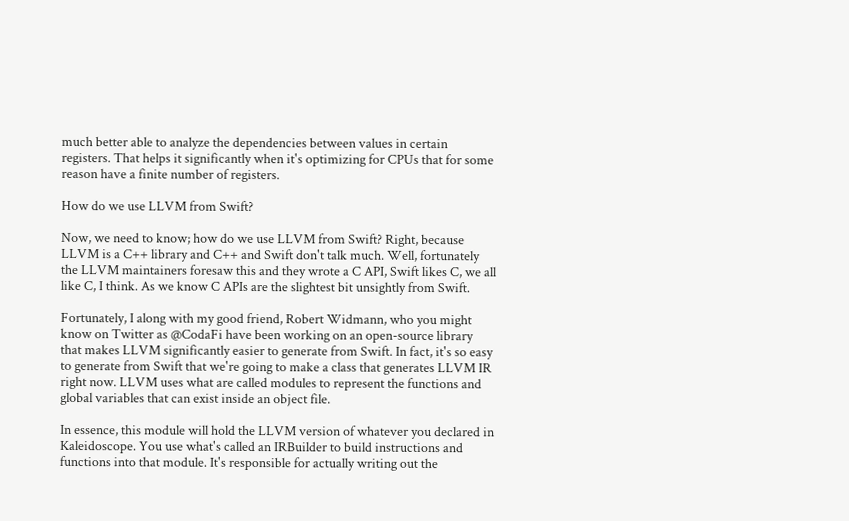much better able to analyze the dependencies between values in certain registers. That helps it significantly when it's optimizing for CPUs that for some reason have a finite number of registers.

How do we use LLVM from Swift?

Now, we need to know; how do we use LLVM from Swift? Right, because LLVM is a C++ library and C++ and Swift don't talk much. Well, fortunately the LLVM maintainers foresaw this and they wrote a C API, Swift likes C, we all like C, I think. As we know C APIs are the slightest bit unsightly from Swift.

Fortunately, I along with my good friend, Robert Widmann, who you might know on Twitter as @CodaFi have been working on an open-source library that makes LLVM significantly easier to generate from Swift. In fact, it's so easy to generate from Swift that we're going to make a class that generates LLVM IR right now. LLVM uses what are called modules to represent the functions and global variables that can exist inside an object file.

In essence, this module will hold the LLVM version of whatever you declared in Kaleidoscope. You use what's called an IRBuilder to build instructions and functions into that module. It's responsible for actually writing out the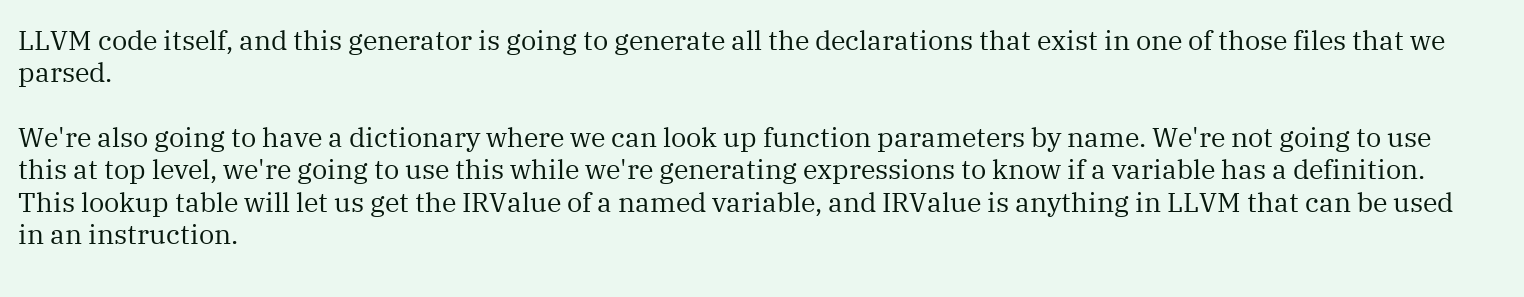LLVM code itself, and this generator is going to generate all the declarations that exist in one of those files that we parsed.

We're also going to have a dictionary where we can look up function parameters by name. We're not going to use this at top level, we're going to use this while we're generating expressions to know if a variable has a definition. This lookup table will let us get the IRValue of a named variable, and IRValue is anything in LLVM that can be used in an instruction.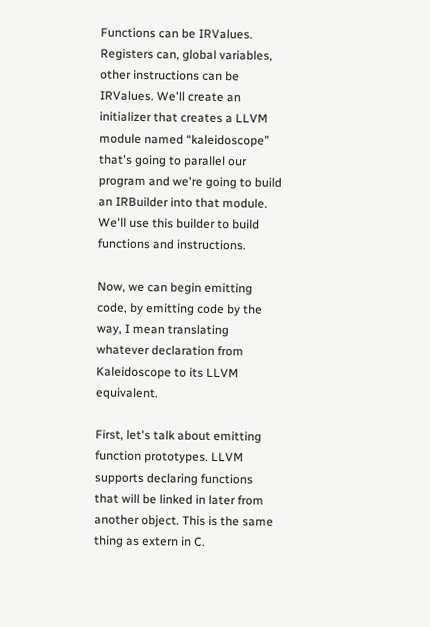Functions can be IRValues. Registers can, global variables, other instructions can be IRValues. We'll create an initializer that creates a LLVM module named “kaleidoscope” that's going to parallel our program and we're going to build an IRBuilder into that module. We'll use this builder to build functions and instructions.

Now, we can begin emitting code, by emitting code by the way, I mean translating whatever declaration from Kaleidoscope to its LLVM equivalent.

First, let's talk about emitting function prototypes. LLVM supports declaring functions that will be linked in later from another object. This is the same thing as extern in C.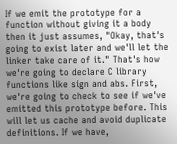If we emit the prototype for a function without giving it a body then it just assumes, "Okay, that's going to exist later and we'll let the linker take care of it." That's how we're going to declare C library functions like sign and abs. First, we're going to check to see if we've emitted this prototype before. This will let us cache and avoid duplicate definitions. If we have,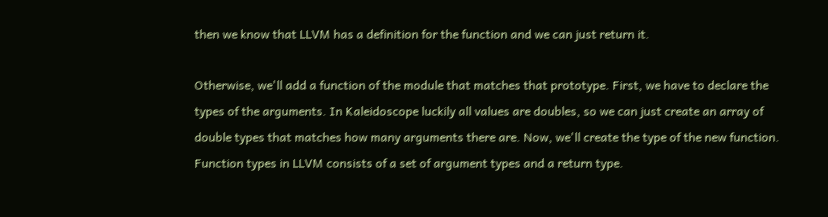then we know that LLVM has a definition for the function and we can just return it.

Otherwise, we'll add a function of the module that matches that prototype. First, we have to declare the types of the arguments. In Kaleidoscope luckily all values are doubles, so we can just create an array of double types that matches how many arguments there are. Now, we'll create the type of the new function. Function types in LLVM consists of a set of argument types and a return type.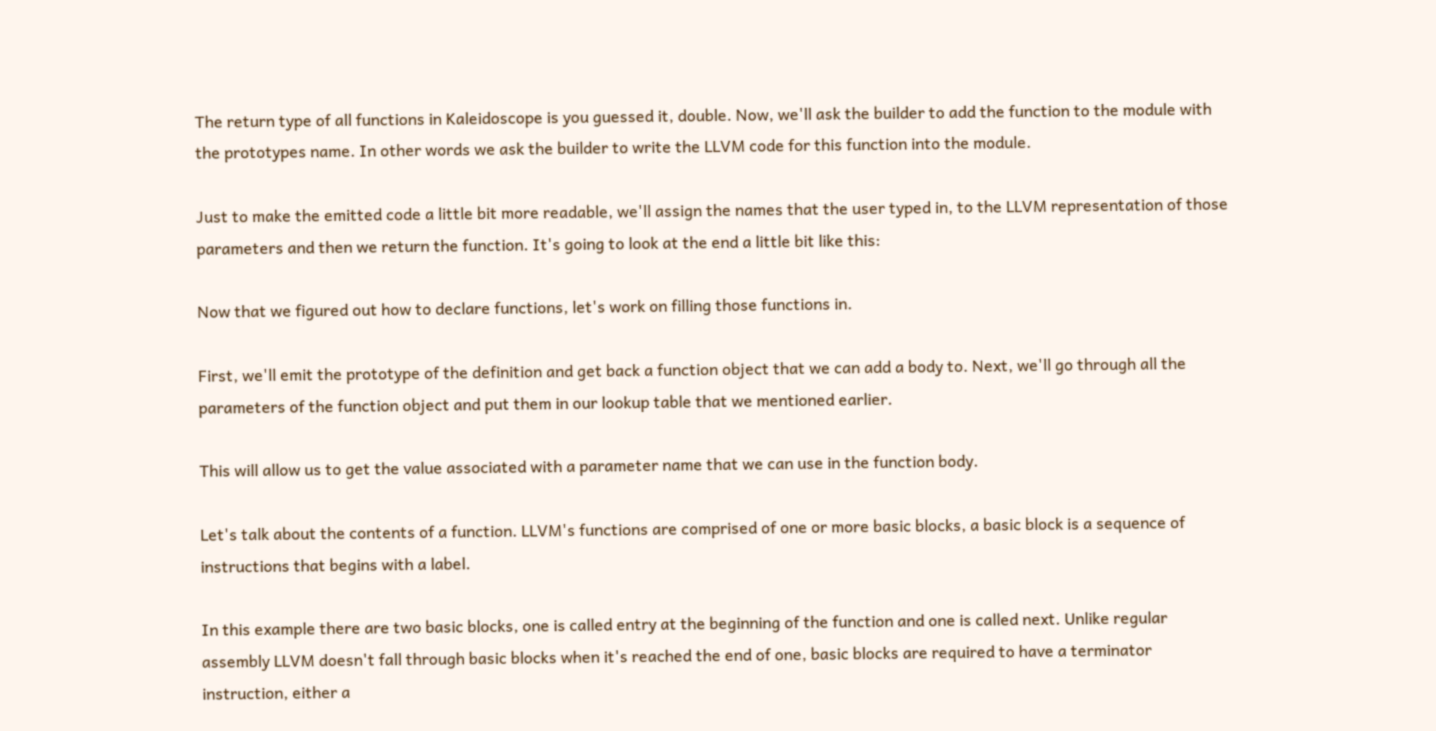The return type of all functions in Kaleidoscope is you guessed it, double. Now, we'll ask the builder to add the function to the module with the prototypes name. In other words we ask the builder to write the LLVM code for this function into the module.

Just to make the emitted code a little bit more readable, we'll assign the names that the user typed in, to the LLVM representation of those parameters and then we return the function. It's going to look at the end a little bit like this:

Now that we figured out how to declare functions, let's work on filling those functions in.

First, we'll emit the prototype of the definition and get back a function object that we can add a body to. Next, we'll go through all the parameters of the function object and put them in our lookup table that we mentioned earlier.

This will allow us to get the value associated with a parameter name that we can use in the function body.

Let's talk about the contents of a function. LLVM's functions are comprised of one or more basic blocks, a basic block is a sequence of instructions that begins with a label.

In this example there are two basic blocks, one is called entry at the beginning of the function and one is called next. Unlike regular assembly LLVM doesn't fall through basic blocks when it's reached the end of one, basic blocks are required to have a terminator instruction, either a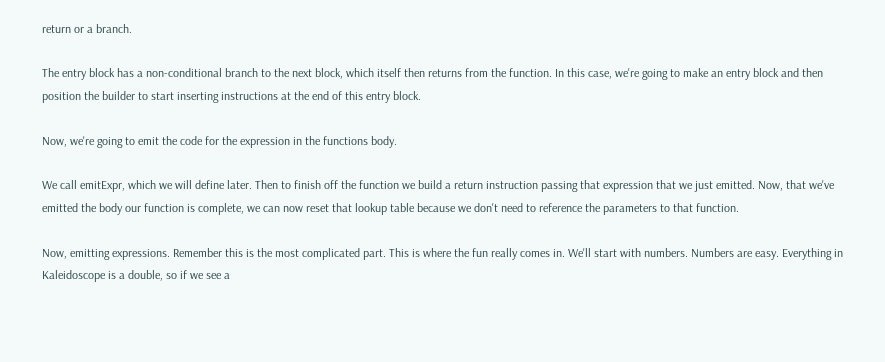return or a branch.

The entry block has a non-conditional branch to the next block, which itself then returns from the function. In this case, we're going to make an entry block and then position the builder to start inserting instructions at the end of this entry block.

Now, we're going to emit the code for the expression in the functions body.

We call emitExpr, which we will define later. Then to finish off the function we build a return instruction passing that expression that we just emitted. Now, that we've emitted the body our function is complete, we can now reset that lookup table because we don't need to reference the parameters to that function.

Now, emitting expressions. Remember this is the most complicated part. This is where the fun really comes in. We'll start with numbers. Numbers are easy. Everything in Kaleidoscope is a double, so if we see a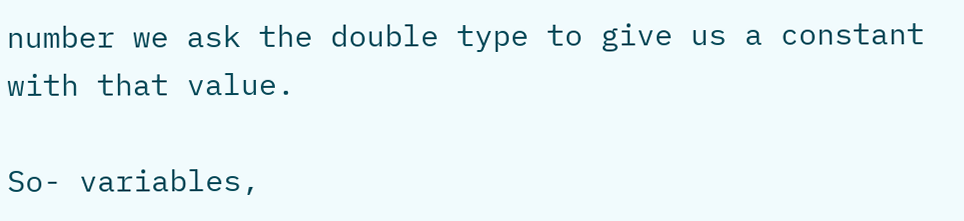number we ask the double type to give us a constant with that value.

So- variables,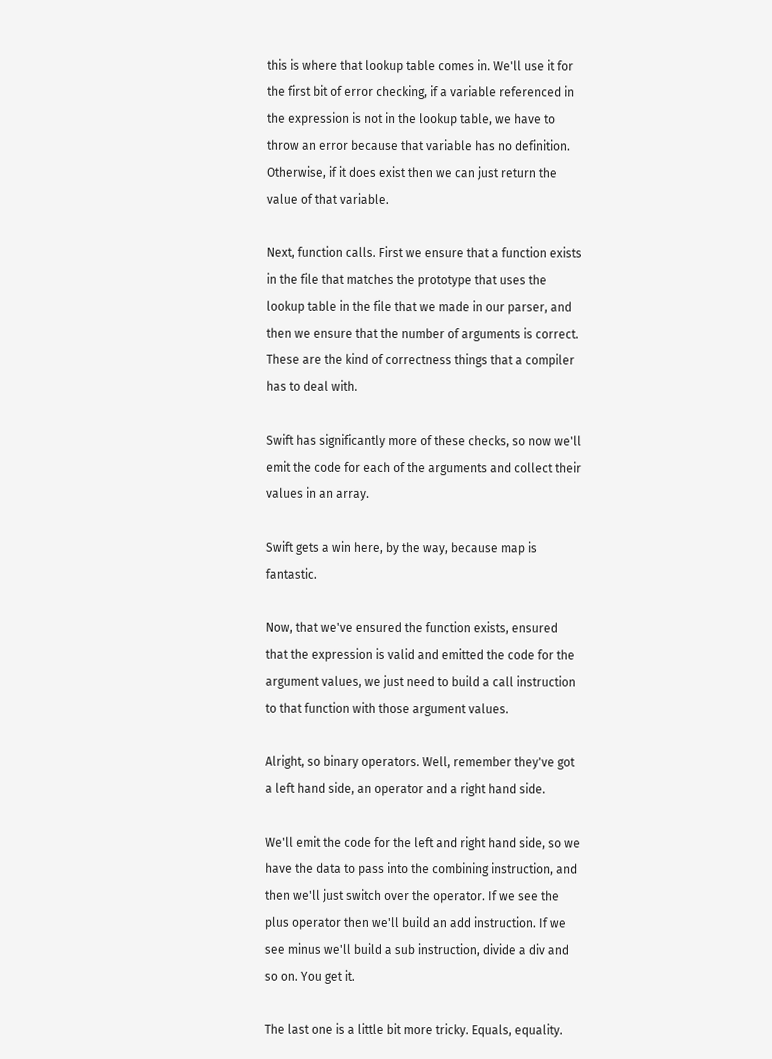this is where that lookup table comes in. We'll use it for the first bit of error checking, if a variable referenced in the expression is not in the lookup table, we have to throw an error because that variable has no definition. Otherwise, if it does exist then we can just return the value of that variable.

Next, function calls. First we ensure that a function exists in the file that matches the prototype that uses the lookup table in the file that we made in our parser, and then we ensure that the number of arguments is correct. These are the kind of correctness things that a compiler has to deal with.

Swift has significantly more of these checks, so now we'll emit the code for each of the arguments and collect their values in an array.

Swift gets a win here, by the way, because map is fantastic.

Now, that we've ensured the function exists, ensured that the expression is valid and emitted the code for the argument values, we just need to build a call instruction to that function with those argument values.

Alright, so binary operators. Well, remember they've got a left hand side, an operator and a right hand side.

We'll emit the code for the left and right hand side, so we have the data to pass into the combining instruction, and then we'll just switch over the operator. If we see the plus operator then we'll build an add instruction. If we see minus we'll build a sub instruction, divide a div and so on. You get it.

The last one is a little bit more tricky. Equals, equality.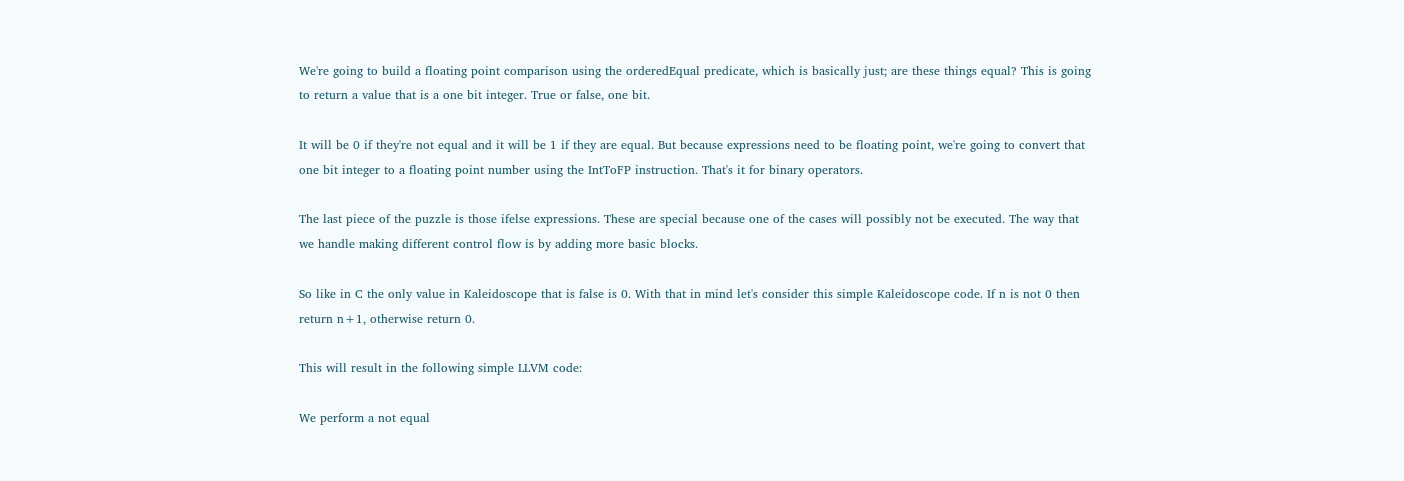We're going to build a floating point comparison using the orderedEqual predicate, which is basically just; are these things equal? This is going to return a value that is a one bit integer. True or false, one bit.

It will be 0 if they're not equal and it will be 1 if they are equal. But because expressions need to be floating point, we're going to convert that one bit integer to a floating point number using the IntToFP instruction. That's it for binary operators.

The last piece of the puzzle is those ifelse expressions. These are special because one of the cases will possibly not be executed. The way that we handle making different control flow is by adding more basic blocks.

So like in C the only value in Kaleidoscope that is false is 0. With that in mind let's consider this simple Kaleidoscope code. If n is not 0 then return n+1, otherwise return 0.

This will result in the following simple LLVM code:

We perform a not equal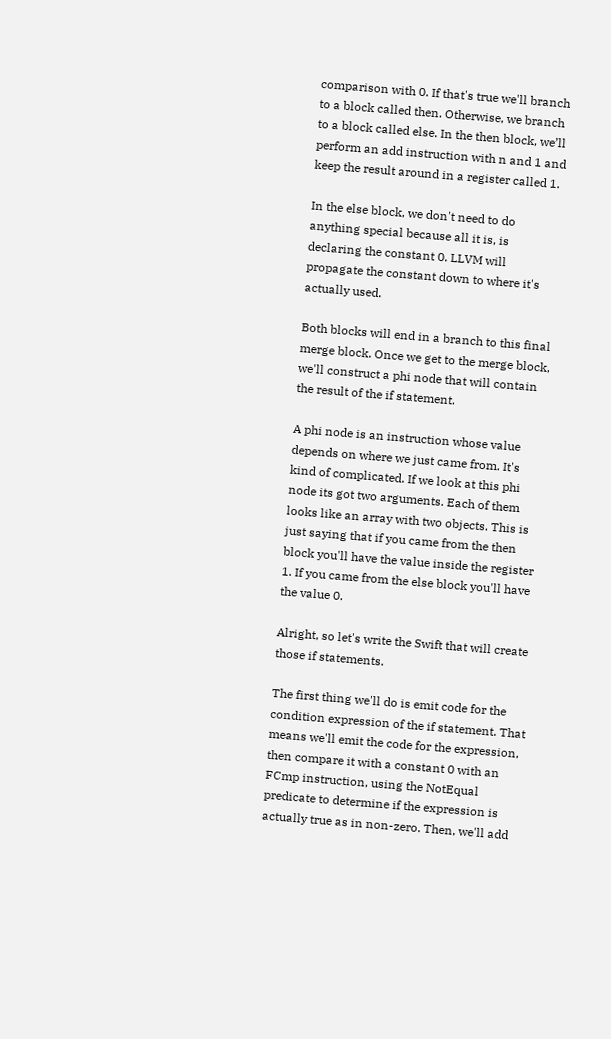comparison with 0. If that's true we'll branch to a block called then. Otherwise, we branch to a block called else. In the then block, we’ll perform an add instruction with n and 1 and keep the result around in a register called 1.

In the else block, we don't need to do anything special because all it is, is declaring the constant 0. LLVM will propagate the constant down to where it's actually used.

Both blocks will end in a branch to this final merge block. Once we get to the merge block, we'll construct a phi node that will contain the result of the if statement.

A phi node is an instruction whose value depends on where we just came from. It's kind of complicated. If we look at this phi node its got two arguments. Each of them looks like an array with two objects. This is just saying that if you came from the then block you'll have the value inside the register 1. If you came from the else block you'll have the value 0.

Alright, so let's write the Swift that will create those if statements.

The first thing we'll do is emit code for the condition expression of the if statement. That means we'll emit the code for the expression, then compare it with a constant 0 with an FCmp instruction, using the NotEqual predicate to determine if the expression is actually true as in non-zero. Then, we'll add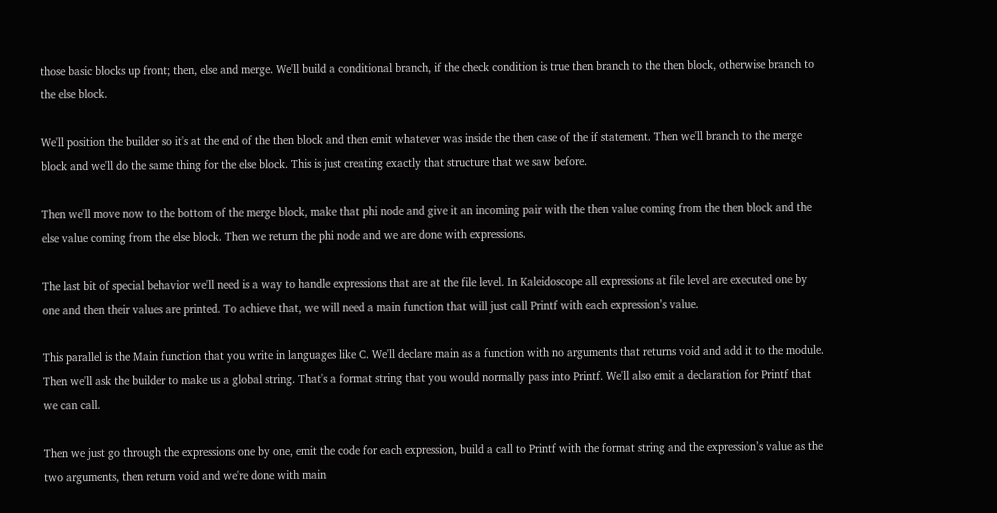those basic blocks up front; then, else and merge. We'll build a conditional branch, if the check condition is true then branch to the then block, otherwise branch to the else block.

We'll position the builder so it's at the end of the then block and then emit whatever was inside the then case of the if statement. Then we'll branch to the merge block and we'll do the same thing for the else block. This is just creating exactly that structure that we saw before.

Then we'll move now to the bottom of the merge block, make that phi node and give it an incoming pair with the then value coming from the then block and the else value coming from the else block. Then we return the phi node and we are done with expressions.

The last bit of special behavior we'll need is a way to handle expressions that are at the file level. In Kaleidoscope all expressions at file level are executed one by one and then their values are printed. To achieve that, we will need a main function that will just call Printf with each expression’s value.

This parallel is the Main function that you write in languages like C. We'll declare main as a function with no arguments that returns void and add it to the module. Then we'll ask the builder to make us a global string. That's a format string that you would normally pass into Printf. We'll also emit a declaration for Printf that we can call.

Then we just go through the expressions one by one, emit the code for each expression, build a call to Printf with the format string and the expression’s value as the two arguments, then return void and we're done with main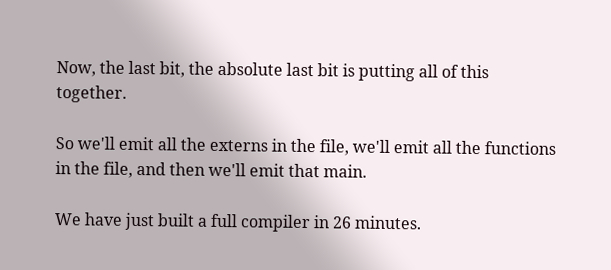Now, the last bit, the absolute last bit is putting all of this together.

So we'll emit all the externs in the file, we'll emit all the functions in the file, and then we'll emit that main.

We have just built a full compiler in 26 minutes.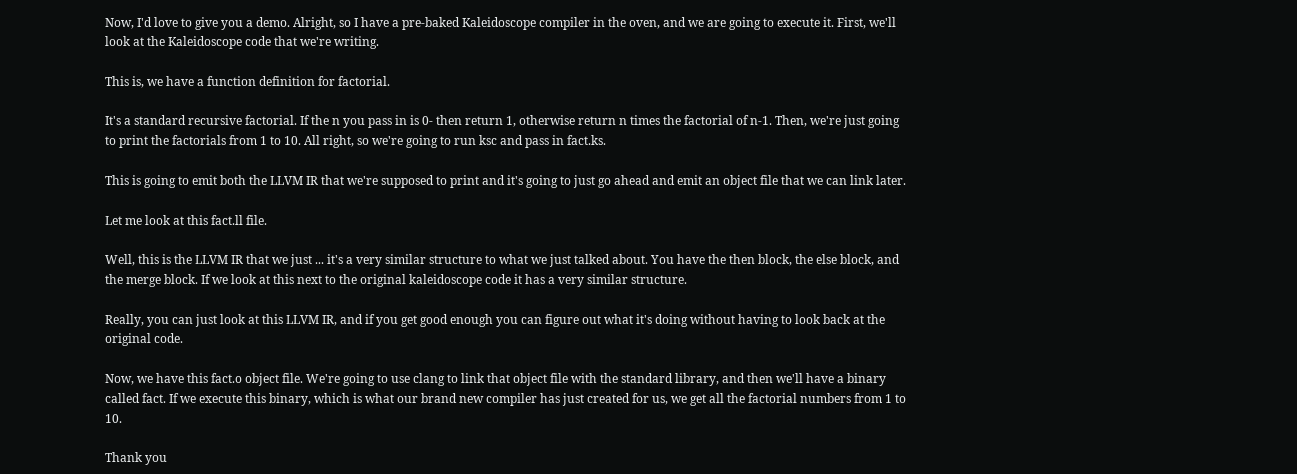Now, I'd love to give you a demo. Alright, so I have a pre-baked Kaleidoscope compiler in the oven, and we are going to execute it. First, we'll look at the Kaleidoscope code that we're writing.

This is, we have a function definition for factorial.

It's a standard recursive factorial. If the n you pass in is 0- then return 1, otherwise return n times the factorial of n-1. Then, we're just going to print the factorials from 1 to 10. All right, so we're going to run ksc and pass in fact.ks.

This is going to emit both the LLVM IR that we're supposed to print and it's going to just go ahead and emit an object file that we can link later.

Let me look at this fact.ll file.

Well, this is the LLVM IR that we just ... it's a very similar structure to what we just talked about. You have the then block, the else block, and the merge block. If we look at this next to the original kaleidoscope code it has a very similar structure.

Really, you can just look at this LLVM IR, and if you get good enough you can figure out what it's doing without having to look back at the original code.

Now, we have this fact.o object file. We're going to use clang to link that object file with the standard library, and then we'll have a binary called fact. If we execute this binary, which is what our brand new compiler has just created for us, we get all the factorial numbers from 1 to 10.

Thank you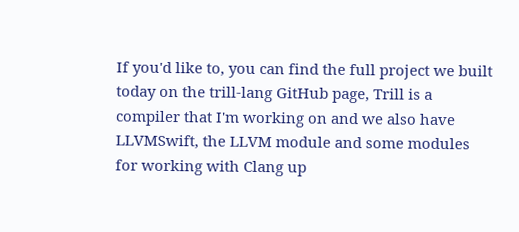If you'd like to, you can find the full project we built today on the trill-lang GitHub page, Trill is a compiler that I'm working on and we also have LLVMSwift, the LLVM module and some modules for working with Clang up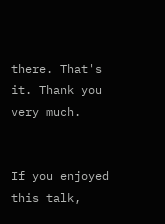there. That's it. Thank you very much.


If you enjoyed this talk,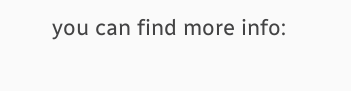you can find more info: